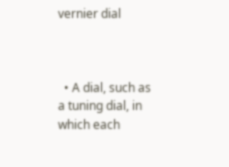vernier dial



  • A dial, such as a tuning dial, in which each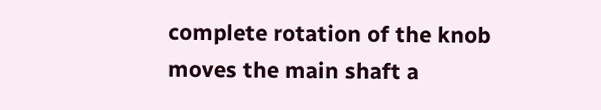complete rotation of the knob moves the main shaft a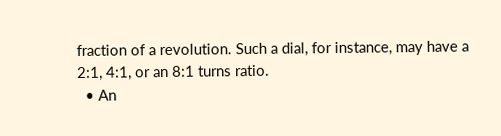fraction of a revolution. Such a dial, for instance, may have a 2:1, 4:1, or an 8:1 turns ratio.
  • An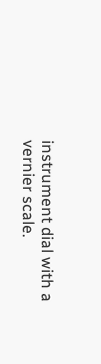instrument dial with a vernier scale.